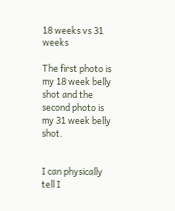18 weeks vs 31 weeks

The first photo is my 18 week belly shot and the second photo is my 31 week belly shot.


I can physically tell I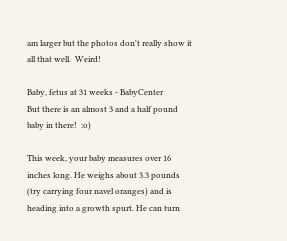am larger but the photos don't really show it all that well.  Weird!

Baby, fetus at 31 weeks - BabyCenter
But there is an almost 3 and a half pound baby in there!  :o)

This week, your baby measures over 16 inches long. He weighs about 3.3 pounds (try carrying four navel oranges) and is heading into a growth spurt. He can turn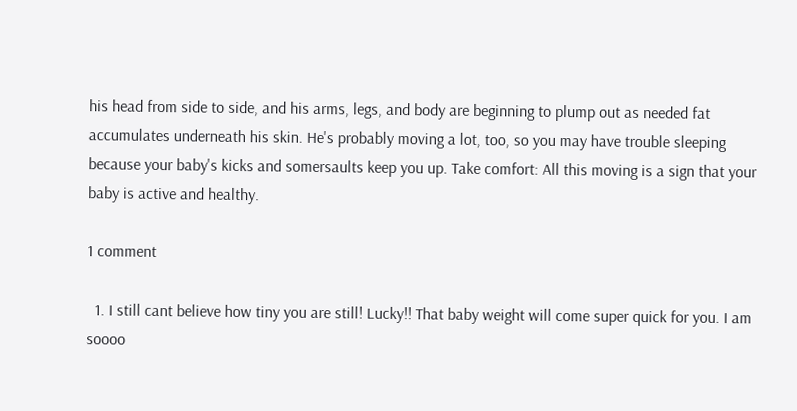his head from side to side, and his arms, legs, and body are beginning to plump out as needed fat accumulates underneath his skin. He's probably moving a lot, too, so you may have trouble sleeping because your baby's kicks and somersaults keep you up. Take comfort: All this moving is a sign that your baby is active and healthy.

1 comment

  1. I still cant believe how tiny you are still! Lucky!! That baby weight will come super quick for you. I am soooo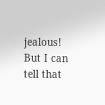jealous! But I can tell that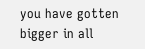you have gotten bigger in all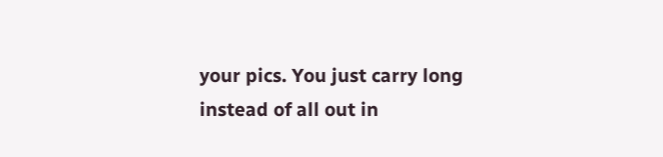your pics. You just carry long instead of all out in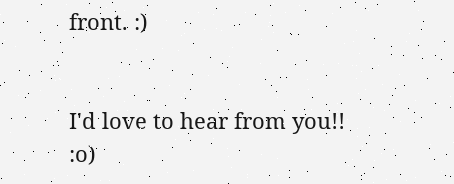front. :)


I'd love to hear from you!! :o)